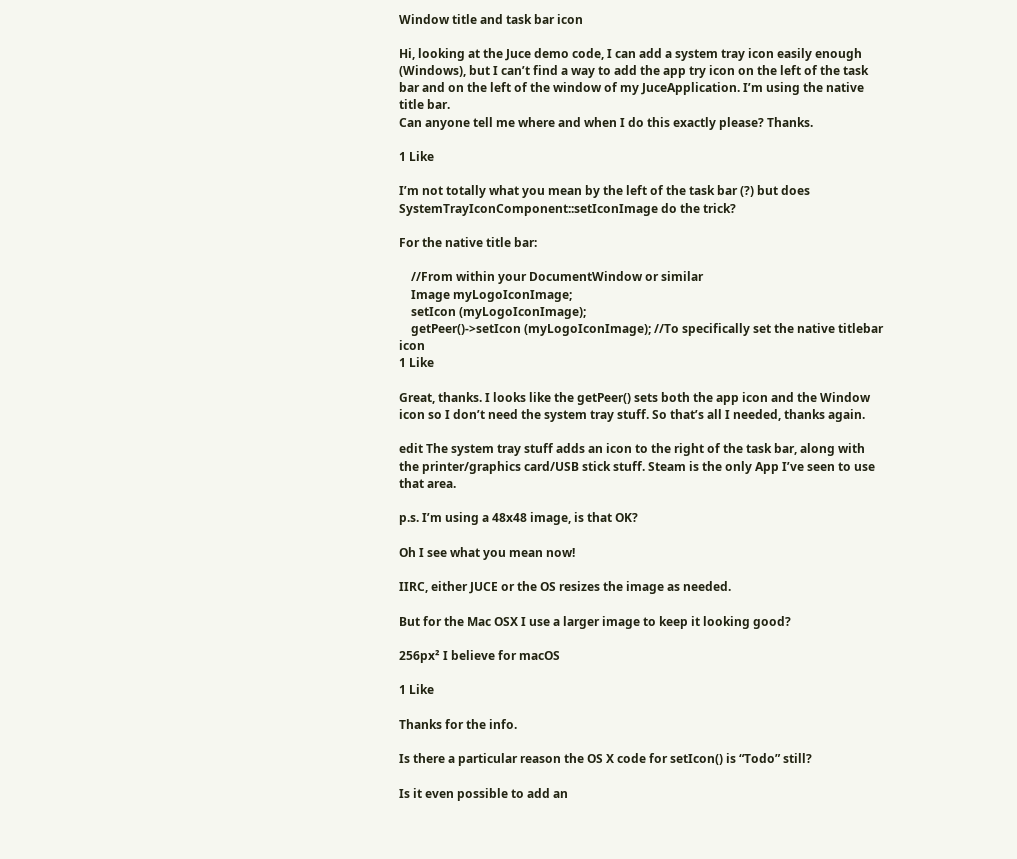Window title and task bar icon

Hi, looking at the Juce demo code, I can add a system tray icon easily enough (Windows), but I can’t find a way to add the app try icon on the left of the task bar and on the left of the window of my JuceApplication. I’m using the native title bar.
Can anyone tell me where and when I do this exactly please? Thanks.

1 Like

I’m not totally what you mean by the left of the task bar (?) but does SystemTrayIconComponent::setIconImage do the trick?

For the native title bar:

    //From within your DocumentWindow or similar
    Image myLogoIconImage;
    setIcon (myLogoIconImage);
    getPeer()->setIcon (myLogoIconImage); //To specifically set the native titlebar icon
1 Like

Great, thanks. I looks like the getPeer() sets both the app icon and the Window icon so I don’t need the system tray stuff. So that’s all I needed, thanks again.

edit The system tray stuff adds an icon to the right of the task bar, along with the printer/graphics card/USB stick stuff. Steam is the only App I’ve seen to use that area.

p.s. I’m using a 48x48 image, is that OK?

Oh I see what you mean now!

IIRC, either JUCE or the OS resizes the image as needed.

But for the Mac OSX I use a larger image to keep it looking good?

256px² I believe for macOS

1 Like

Thanks for the info.

Is there a particular reason the OS X code for setIcon() is “Todo” still?

Is it even possible to add an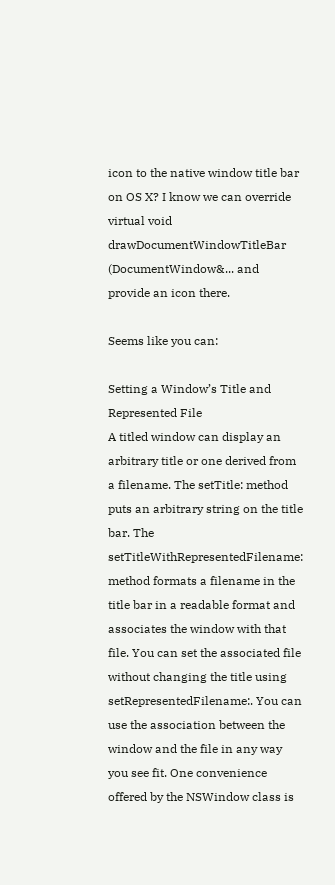icon to the native window title bar on OS X? I know we can override virtual void drawDocumentWindowTitleBar (DocumentWindow&... and provide an icon there.

Seems like you can:

Setting a Window’s Title and Represented File
A titled window can display an arbitrary title or one derived from a filename. The setTitle: method puts an arbitrary string on the title bar. The setTitleWithRepresentedFilename: method formats a filename in the title bar in a readable format and associates the window with that file. You can set the associated file without changing the title using setRepresentedFilename:. You can use the association between the window and the file in any way you see fit. One convenience offered by the NSWindow class is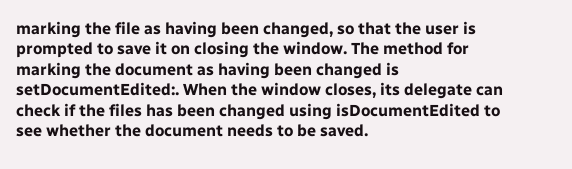marking the file as having been changed, so that the user is prompted to save it on closing the window. The method for marking the document as having been changed is setDocumentEdited:. When the window closes, its delegate can check if the files has been changed using isDocumentEdited to see whether the document needs to be saved.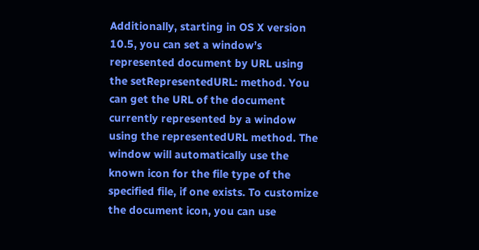Additionally, starting in OS X version 10.5, you can set a window’s represented document by URL using the setRepresentedURL: method. You can get the URL of the document currently represented by a window using the representedURL method. The window will automatically use the known icon for the file type of the specified file, if one exists. To customize the document icon, you can use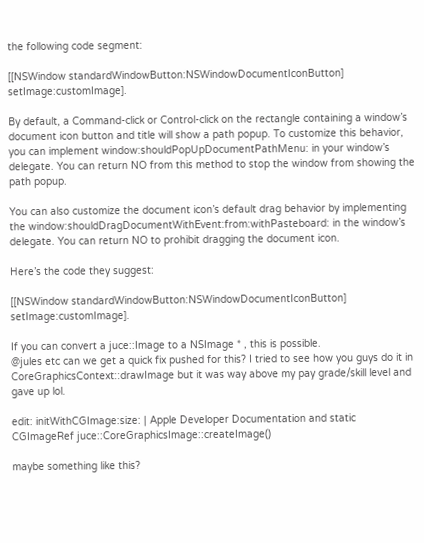the following code segment:

[[NSWindow standardWindowButton:NSWindowDocumentIconButton] setImage:customImage].

By default, a Command-click or Control-click on the rectangle containing a window’s document icon button and title will show a path popup. To customize this behavior, you can implement window:shouldPopUpDocumentPathMenu: in your window’s delegate. You can return NO from this method to stop the window from showing the path popup.

You can also customize the document icon’s default drag behavior by implementing the window:shouldDragDocumentWithEvent:from:withPasteboard: in the window’s delegate. You can return NO to prohibit dragging the document icon.

Here’s the code they suggest:

[[NSWindow standardWindowButton:NSWindowDocumentIconButton] setImage:customImage].

If you can convert a juce::Image to a NSImage * , this is possible.
@jules etc can we get a quick fix pushed for this? I tried to see how you guys do it in CoreGraphicsContext::drawImage but it was way above my pay grade/skill level and gave up lol.

edit: initWithCGImage:size: | Apple Developer Documentation and static CGImageRef juce::CoreGraphicsImage::createImage()

maybe something like this?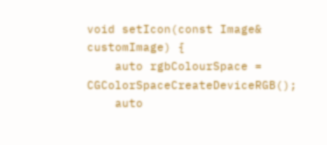void setIcon(const Image& customImage) {
    auto rgbColourSpace = CGColorSpaceCreateDeviceRGB();
    auto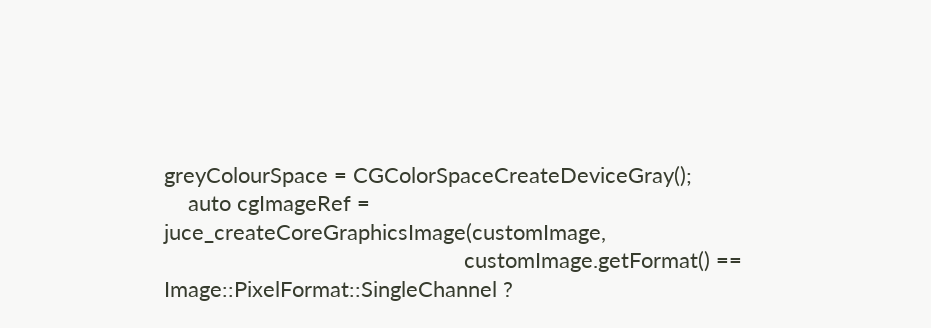greyColourSpace = CGColorSpaceCreateDeviceGray();
    auto cgImageRef = juce_createCoreGraphicsImage(customImage,
                                                  customImage.getFormat() == Image::PixelFormat::SingleChannel ?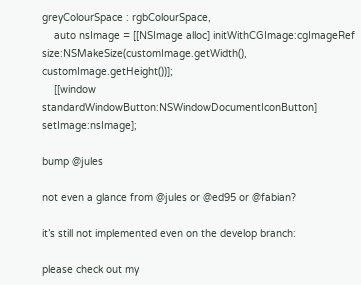greyColourSpace : rgbColourSpace,
    auto nsImage = [[NSImage alloc] initWithCGImage:cgImageRef size:NSMakeSize(customImage.getWidth(), customImage.getHeight())];
    [[window standardWindowButton:NSWindowDocumentIconButton] setImage:nsImage];

bump @jules

not even a glance from @jules or @ed95 or @fabian?

it’s still not implemented even on the develop branch:

please check out my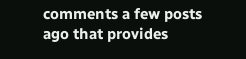comments a few posts ago that provides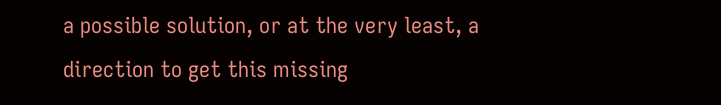a possible solution, or at the very least, a direction to get this missing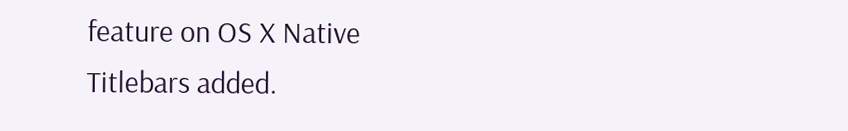feature on OS X Native Titlebars added.